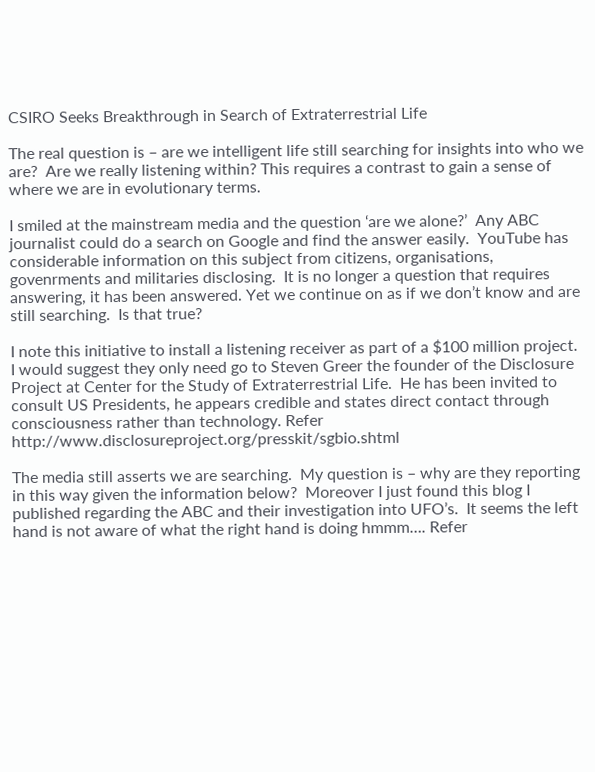CSIRO Seeks Breakthrough in Search of Extraterrestrial Life

The real question is – are we intelligent life still searching for insights into who we are?  Are we really listening within? This requires a contrast to gain a sense of where we are in evolutionary terms.

I smiled at the mainstream media and the question ‘are we alone?’  Any ABC journalist could do a search on Google and find the answer easily.  YouTube has considerable information on this subject from citizens, organisations,  govenrments and militaries disclosing.  It is no longer a question that requires answering, it has been answered. Yet we continue on as if we don’t know and are still searching.  Is that true?

I note this initiative to install a listening receiver as part of a $100 million project.  I would suggest they only need go to Steven Greer the founder of the Disclosure Project at Center for the Study of Extraterrestrial Life.  He has been invited to consult US Presidents, he appears credible and states direct contact through consciousness rather than technology. Refer http://www.disclosureproject.org/presskit/sgbio.shtml

The media still asserts we are searching.  My question is – why are they reporting in this way given the information below?  Moreover I just found this blog I published regarding the ABC and their investigation into UFO’s.  It seems the left hand is not aware of what the right hand is doing hmmm…. Refer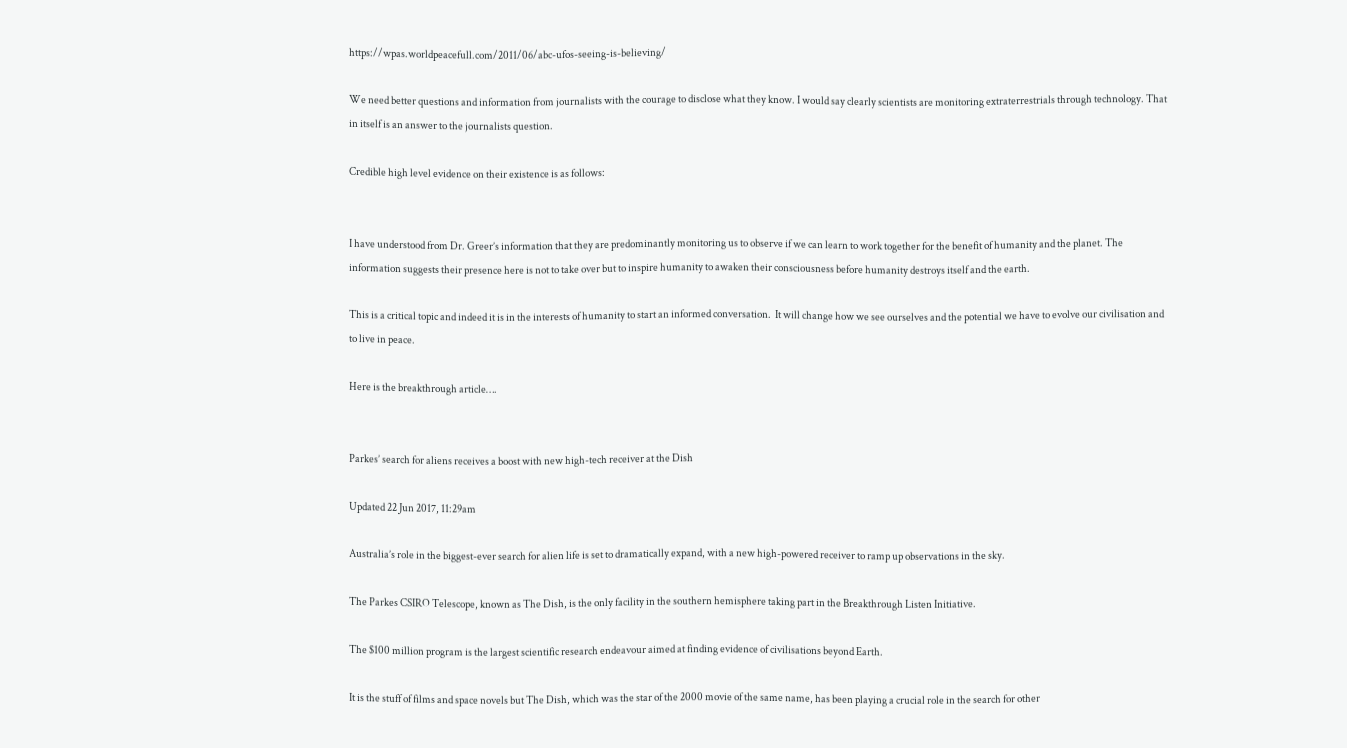https://wpas.worldpeacefull.com/2011/06/abc-ufos-seeing-is-believing/

We need better questions and information from journalists with the courage to disclose what they know. I would say clearly scientists are monitoring extraterrestrials through technology. That in itself is an answer to the journalists question.

Credible high level evidence on their existence is as follows:


I have understood from Dr. Greer’s information that they are predominantly monitoring us to observe if we can learn to work together for the benefit of humanity and the planet. The information suggests their presence here is not to take over but to inspire humanity to awaken their consciousness before humanity destroys itself and the earth.

This is a critical topic and indeed it is in the interests of humanity to start an informed conversation.  It will change how we see ourselves and the potential we have to evolve our civilisation and to live in peace.

Here is the breakthrough article….


Parkes’ search for aliens receives a boost with new high-tech receiver at the Dish

Updated 22 Jun 2017, 11:29am

Australia’s role in the biggest-ever search for alien life is set to dramatically expand, with a new high-powered receiver to ramp up observations in the sky.

The Parkes CSIRO Telescope, known as The Dish, is the only facility in the southern hemisphere taking part in the Breakthrough Listen Initiative.

The $100 million program is the largest scientific research endeavour aimed at finding evidence of civilisations beyond Earth.

It is the stuff of films and space novels but The Dish, which was the star of the 2000 movie of the same name, has been playing a crucial role in the search for other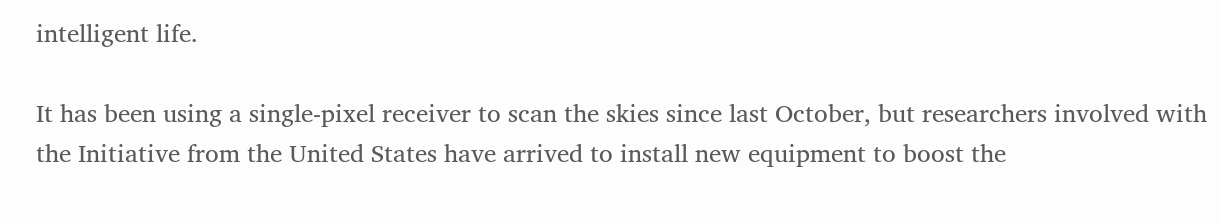intelligent life.

It has been using a single-pixel receiver to scan the skies since last October, but researchers involved with the Initiative from the United States have arrived to install new equipment to boost the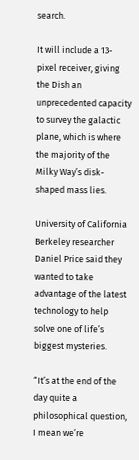search.

It will include a 13-pixel receiver, giving the Dish an unprecedented capacity to survey the galactic plane, which is where the majority of the Milky Way’s disk-shaped mass lies.

University of California Berkeley researcher Daniel Price said they wanted to take advantage of the latest technology to help solve one of life’s biggest mysteries.

“It’s at the end of the day quite a philosophical question, I mean we’re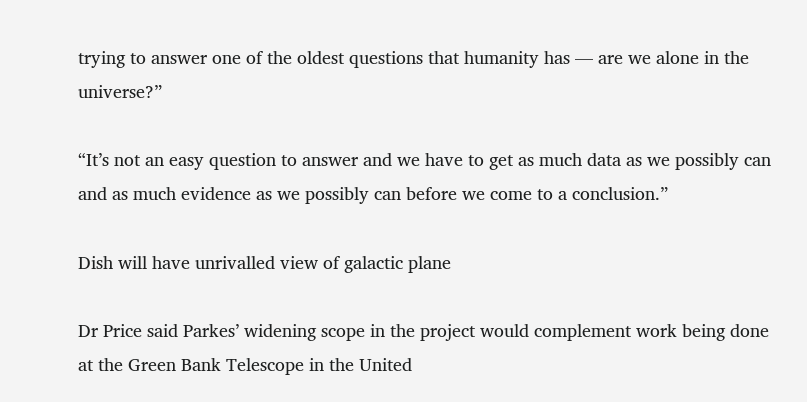trying to answer one of the oldest questions that humanity has — are we alone in the universe?”

“It’s not an easy question to answer and we have to get as much data as we possibly can and as much evidence as we possibly can before we come to a conclusion.”

Dish will have unrivalled view of galactic plane

Dr Price said Parkes’ widening scope in the project would complement work being done at the Green Bank Telescope in the United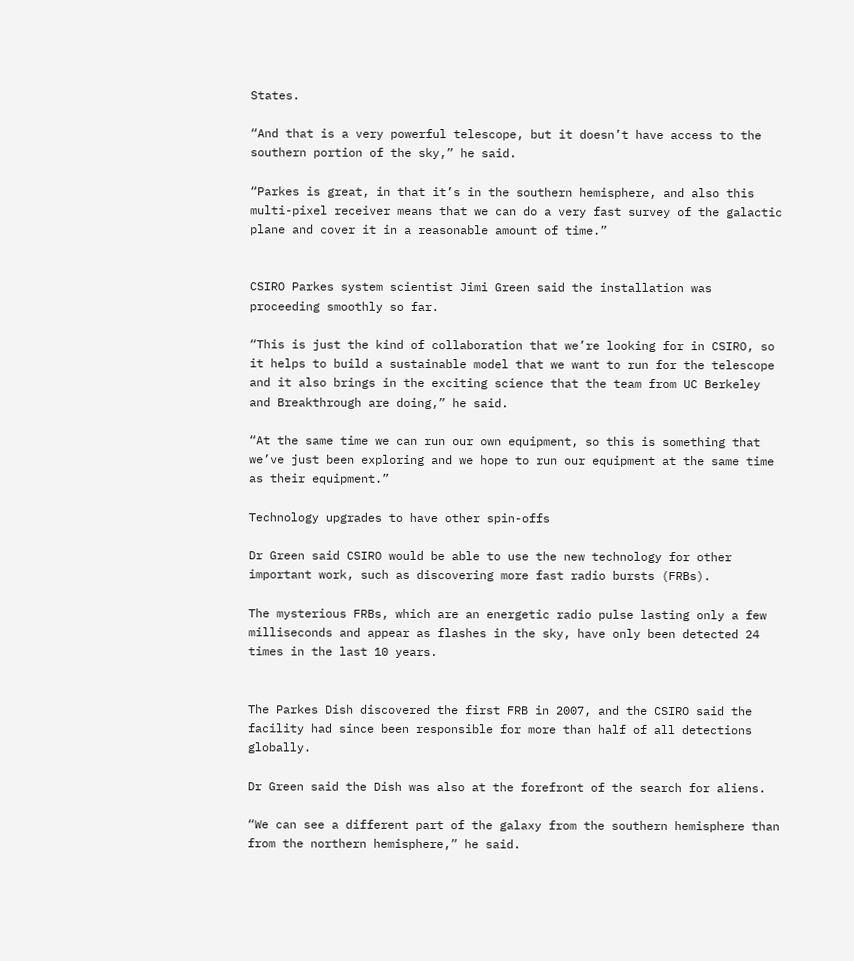States.

“And that is a very powerful telescope, but it doesn’t have access to the southern portion of the sky,” he said.

“Parkes is great, in that it’s in the southern hemisphere, and also this multi-pixel receiver means that we can do a very fast survey of the galactic plane and cover it in a reasonable amount of time.”


CSIRO Parkes system scientist Jimi Green said the installation was proceeding smoothly so far.

“This is just the kind of collaboration that we’re looking for in CSIRO, so it helps to build a sustainable model that we want to run for the telescope and it also brings in the exciting science that the team from UC Berkeley and Breakthrough are doing,” he said.

“At the same time we can run our own equipment, so this is something that we’ve just been exploring and we hope to run our equipment at the same time as their equipment.”

Technology upgrades to have other spin-offs

Dr Green said CSIRO would be able to use the new technology for other important work, such as discovering more fast radio bursts (FRBs).

The mysterious FRBs, which are an energetic radio pulse lasting only a few milliseconds and appear as flashes in the sky, have only been detected 24 times in the last 10 years.


The Parkes Dish discovered the first FRB in 2007, and the CSIRO said the facility had since been responsible for more than half of all detections globally.

Dr Green said the Dish was also at the forefront of the search for aliens.

“We can see a different part of the galaxy from the southern hemisphere than from the northern hemisphere,” he said.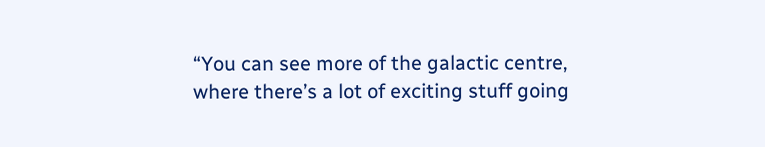“You can see more of the galactic centre, where there’s a lot of exciting stuff going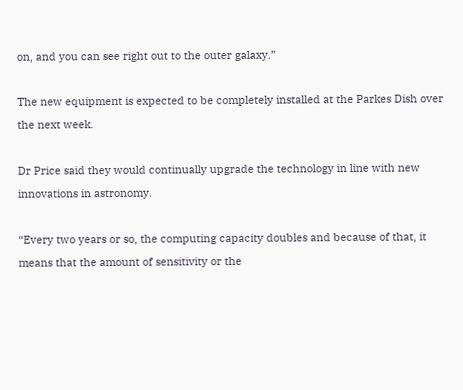on, and you can see right out to the outer galaxy.”

The new equipment is expected to be completely installed at the Parkes Dish over the next week.

Dr Price said they would continually upgrade the technology in line with new innovations in astronomy.

“Every two years or so, the computing capacity doubles and because of that, it means that the amount of sensitivity or the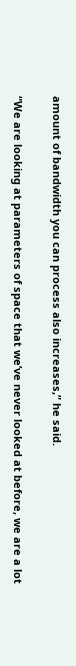amount of bandwidth you can process also increases,” he said.

“We are looking at parameters of space that we’ve never looked at before, we are a lot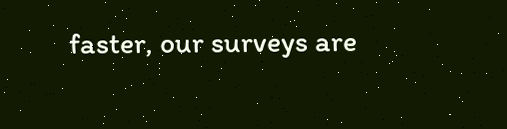faster, our surveys are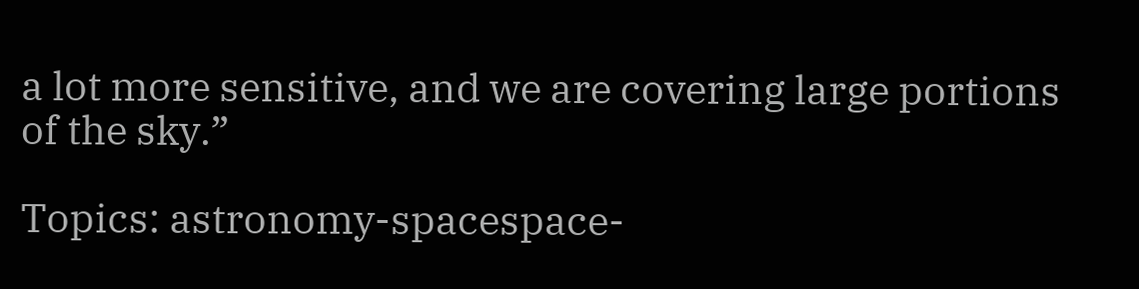a lot more sensitive, and we are covering large portions of the sky.”

Topics: astronomy-spacespace-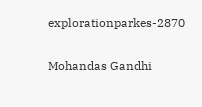explorationparkes-2870

Mohandas Gandhi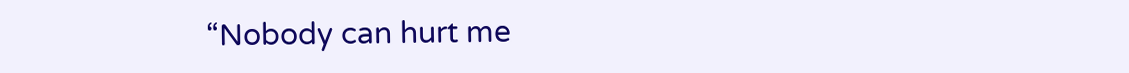“Nobody can hurt me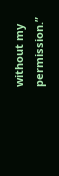without my permission.”